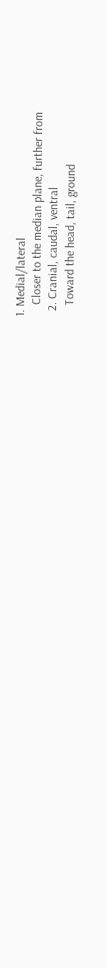1. Medial/lateral
    Closer to the median plane, further from
  2. Cranial, caudal, ventral
    Toward the head, tail, ground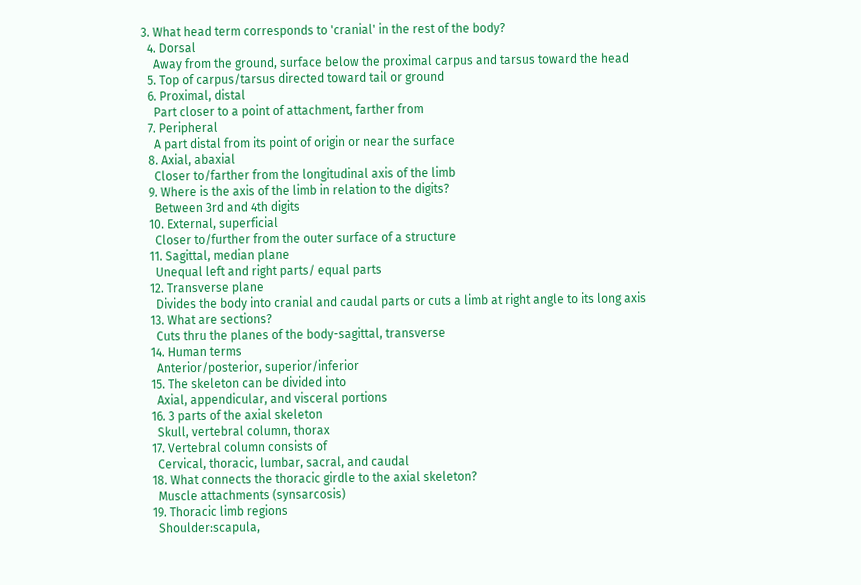3. What head term corresponds to 'cranial' in the rest of the body?
  4. Dorsal
    Away from the ground, surface below the proximal carpus and tarsus toward the head
  5. Top of carpus/tarsus directed toward tail or ground
  6. Proximal, distal
    Part closer to a point of attachment, farther from
  7. Peripheral
    A part distal from its point of origin or near the surface
  8. Axial, abaxial
    Closer to/farther from the longitudinal axis of the limb
  9. Where is the axis of the limb in relation to the digits?
    Between 3rd and 4th digits
  10. External, superficial
    Closer to/further from the outer surface of a structure
  11. Sagittal, median plane
    Unequal left and right parts/ equal parts
  12. Transverse plane
    Divides the body into cranial and caudal parts or cuts a limb at right angle to its long axis
  13. What are sections?
    Cuts thru the planes of the body-sagittal, transverse
  14. Human terms
    Anterior/posterior, superior/inferior
  15. The skeleton can be divided into
    Axial, appendicular, and visceral portions
  16. 3 parts of the axial skeleton
    Skull, vertebral column, thorax
  17. Vertebral column consists of
    Cervical, thoracic, lumbar, sacral, and caudal
  18. What connects the thoracic girdle to the axial skeleton?
    Muscle attachments (synsarcosis)
  19. Thoracic limb regions
    Shoulder:scapula,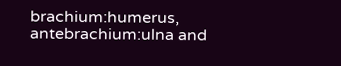brachium:humerus, antebrachium:ulna and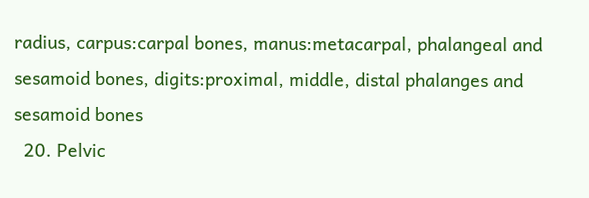radius, carpus:carpal bones, manus:metacarpal, phalangeal and sesamoid bones, digits:proximal, middle, distal phalanges and sesamoid bones
  20. Pelvic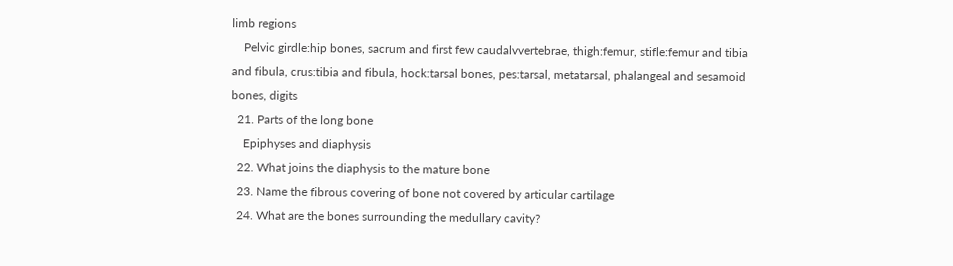limb regions
    Pelvic girdle:hip bones, sacrum and first few caudalvvertebrae, thigh:femur, stifle:femur and tibia and fibula, crus:tibia and fibula, hock:tarsal bones, pes:tarsal, metatarsal, phalangeal and sesamoid bones, digits
  21. Parts of the long bone
    Epiphyses and diaphysis
  22. What joins the diaphysis to the mature bone
  23. Name the fibrous covering of bone not covered by articular cartilage
  24. What are the bones surrounding the medullary cavity?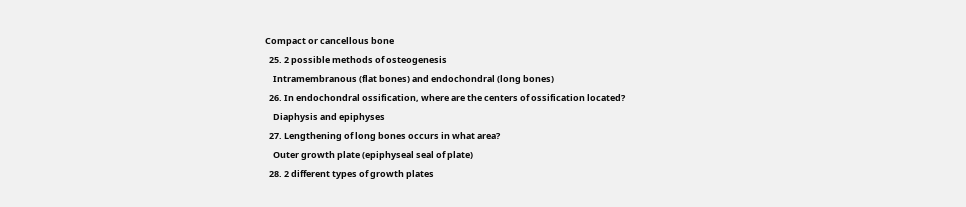Compact or cancellous bone
  25. 2 possible methods of osteogenesis
    Intramembranous (flat bones) and endochondral (long bones)
  26. In endochondral ossification, where are the centers of ossification located?
    Diaphysis and epiphyses
  27. Lengthening of long bones occurs in what area?
    Outer growth plate (epiphyseal seal of plate)
  28. 2 different types of growth plates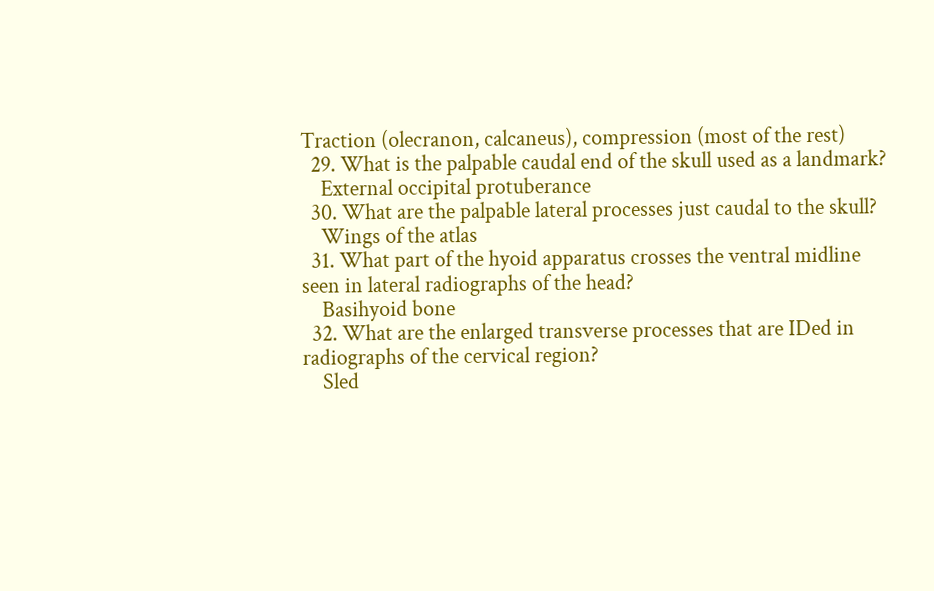Traction (olecranon, calcaneus), compression (most of the rest)
  29. What is the palpable caudal end of the skull used as a landmark?
    External occipital protuberance
  30. What are the palpable lateral processes just caudal to the skull?
    Wings of the atlas
  31. What part of the hyoid apparatus crosses the ventral midline seen in lateral radiographs of the head?
    Basihyoid bone
  32. What are the enlarged transverse processes that are IDed in radiographs of the cervical region?
    Sled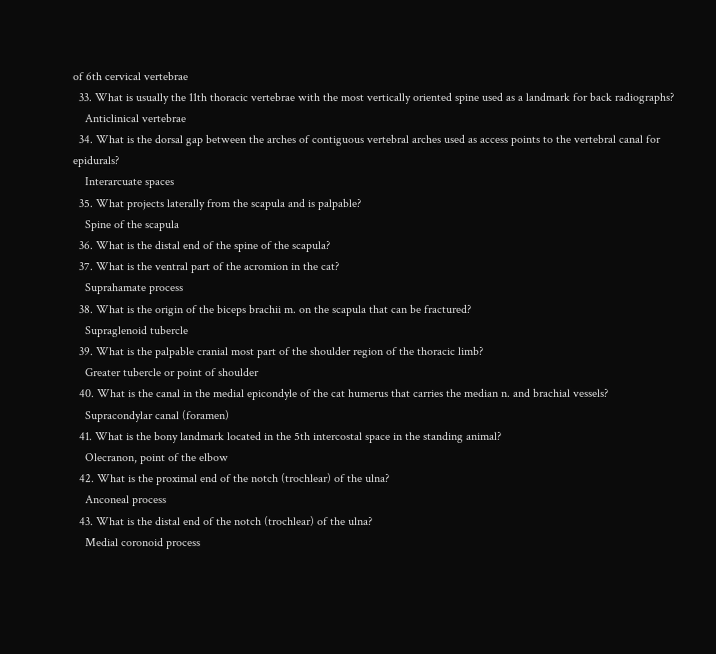of 6th cervical vertebrae
  33. What is usually the 11th thoracic vertebrae with the most vertically oriented spine used as a landmark for back radiographs?
    Anticlinical vertebrae
  34. What is the dorsal gap between the arches of contiguous vertebral arches used as access points to the vertebral canal for epidurals?
    Interarcuate spaces
  35. What projects laterally from the scapula and is palpable?
    Spine of the scapula
  36. What is the distal end of the spine of the scapula?
  37. What is the ventral part of the acromion in the cat?
    Suprahamate process
  38. What is the origin of the biceps brachii m. on the scapula that can be fractured?
    Supraglenoid tubercle
  39. What is the palpable cranial most part of the shoulder region of the thoracic limb?
    Greater tubercle or point of shoulder
  40. What is the canal in the medial epicondyle of the cat humerus that carries the median n. and brachial vessels?
    Supracondylar canal (foramen)
  41. What is the bony landmark located in the 5th intercostal space in the standing animal?
    Olecranon, point of the elbow
  42. What is the proximal end of the notch (trochlear) of the ulna?
    Anconeal process
  43. What is the distal end of the notch (trochlear) of the ulna?
    Medial coronoid process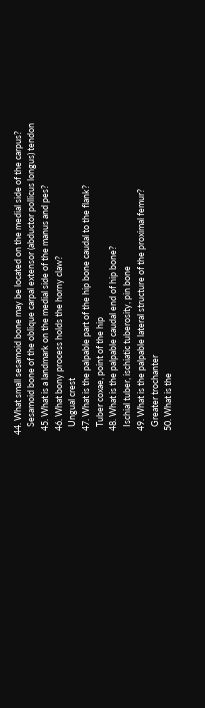44. What small sesamoid bone may be located on the medial side of the carpus?
    Sesamoid bone of the oblique carpal extensor (abductor pollicus longus) tendon
  45. What is a landmark on the medial side of the manus and pes?
  46. What bony process holds the horny claw?
    Ungual crest
  47. What is the palpable part of the hip bone caudal to the flank?
    Tuber coxae, point of the hip
  48. What is the palpable caudal end of hip bone?
    Ischial tuber, ischiatic tuberosity, pin bone
  49. What is the palpable lateral structure of the proximal femur?
    Greater trochanter
  50. What is the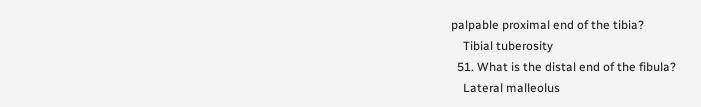palpable proximal end of the tibia?
    Tibial tuberosity
  51. What is the distal end of the fibula?
    Lateral malleolus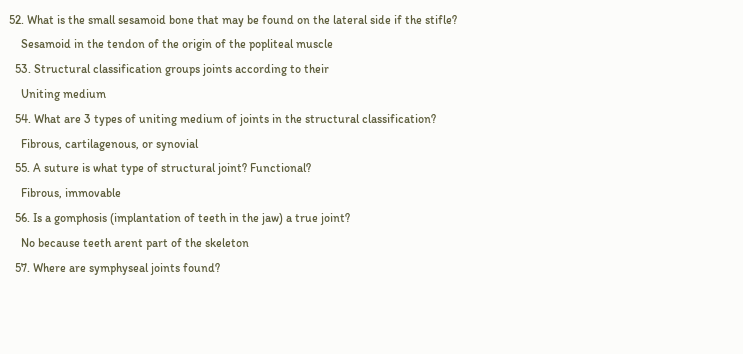52. What is the small sesamoid bone that may be found on the lateral side if the stifle?
    Sesamoid in the tendon of the origin of the popliteal muscle
  53. Structural classification groups joints according to their
    Uniting medium
  54. What are 3 types of uniting medium of joints in the structural classification?
    Fibrous, cartilagenous, or synovial
  55. A suture is what type of structural joint? Functional?
    Fibrous, immovable
  56. Is a gomphosis (implantation of teeth in the jaw) a true joint?
    No because teeth arent part of the skeleton
  57. Where are symphyseal joints found?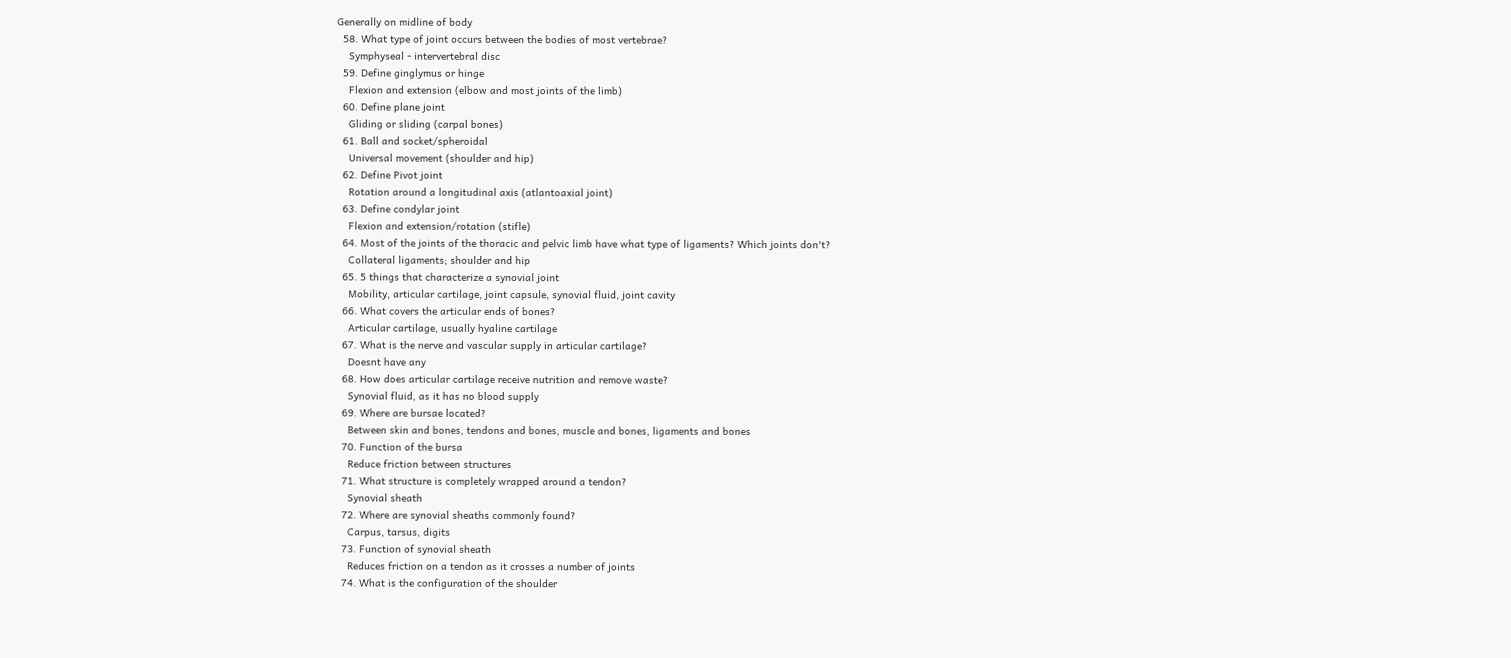Generally on midline of body
  58. What type of joint occurs between the bodies of most vertebrae?
    Symphyseal - intervertebral disc
  59. Define ginglymus or hinge
    Flexion and extension (elbow and most joints of the limb)
  60. Define plane joint
    Gliding or sliding (carpal bones)
  61. Ball and socket/spheroidal
    Universal movement (shoulder and hip)
  62. Define Pivot joint
    Rotation around a longitudinal axis (atlantoaxial joint)
  63. Define condylar joint
    Flexion and extension/rotation (stifle)
  64. Most of the joints of the thoracic and pelvic limb have what type of ligaments? Which joints don't?
    Collateral ligaments; shoulder and hip
  65. 5 things that characterize a synovial joint
    Mobility, articular cartilage, joint capsule, synovial fluid, joint cavity
  66. What covers the articular ends of bones?
    Articular cartilage, usually hyaline cartilage
  67. What is the nerve and vascular supply in articular cartilage?
    Doesnt have any
  68. How does articular cartilage receive nutrition and remove waste?
    Synovial fluid, as it has no blood supply
  69. Where are bursae located?
    Between skin and bones, tendons and bones, muscle and bones, ligaments and bones
  70. Function of the bursa
    Reduce friction between structures
  71. What structure is completely wrapped around a tendon?
    Synovial sheath
  72. Where are synovial sheaths commonly found?
    Carpus, tarsus, digits
  73. Function of synovial sheath
    Reduces friction on a tendon as it crosses a number of joints
  74. What is the configuration of the shoulder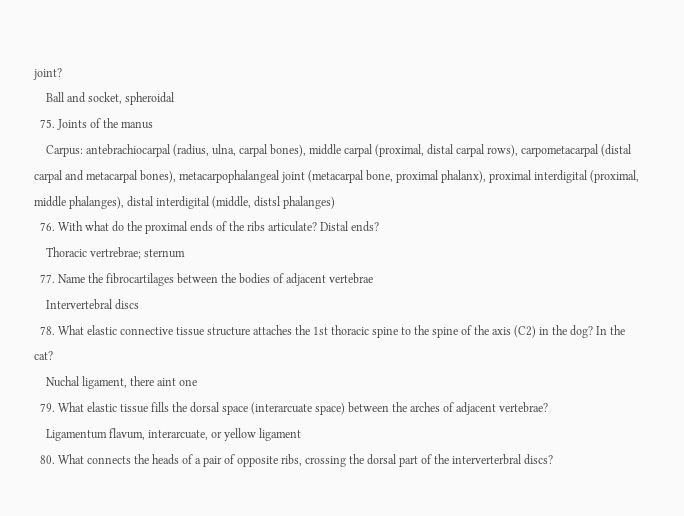joint?
    Ball and socket, spheroidal
  75. Joints of the manus
    Carpus: antebrachiocarpal (radius, ulna, carpal bones), middle carpal (proximal, distal carpal rows), carpometacarpal (distal carpal and metacarpal bones), metacarpophalangeal joint (metacarpal bone, proximal phalanx), proximal interdigital (proximal, middle phalanges), distal interdigital (middle, distsl phalanges)
  76. With what do the proximal ends of the ribs articulate? Distal ends?
    Thoracic vertrebrae; sternum
  77. Name the fibrocartilages between the bodies of adjacent vertebrae
    Intervertebral discs
  78. What elastic connective tissue structure attaches the 1st thoracic spine to the spine of the axis (C2) in the dog? In the cat?
    Nuchal ligament, there aint one
  79. What elastic tissue fills the dorsal space (interarcuate space) between the arches of adjacent vertebrae?
    Ligamentum flavum, interarcuate, or yellow ligament
  80. What connects the heads of a pair of opposite ribs, crossing the dorsal part of the interverterbral discs?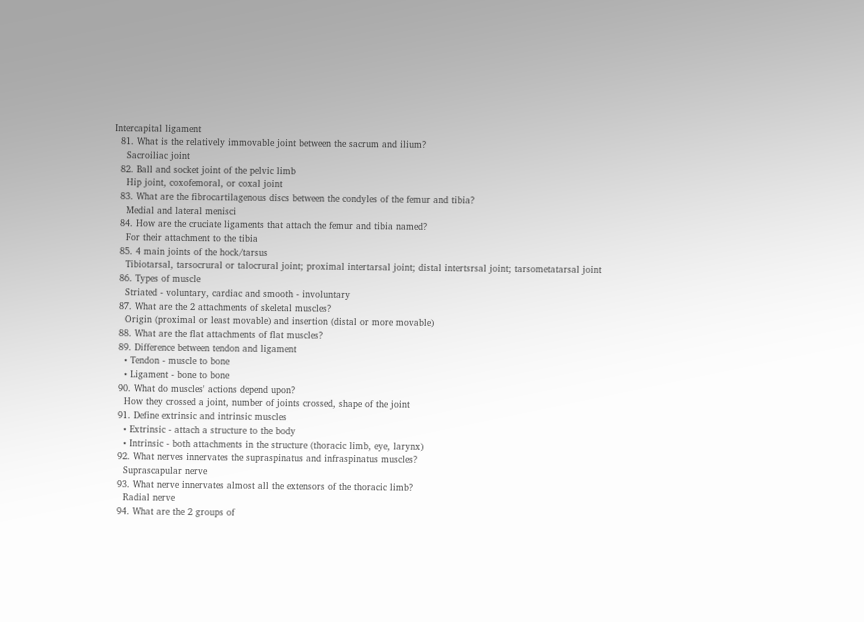Intercapital ligament
  81. What is the relatively immovable joint between the sacrum and ilium?
    Sacroiliac joint
  82. Ball and socket joint of the pelvic limb
    Hip joint, coxofemoral, or coxal joint
  83. What are the fibrocartilagenous discs between the condyles of the femur and tibia?
    Medial and lateral menisci
  84. How are the cruciate ligaments that attach the femur and tibia named?
    For their attachment to the tibia
  85. 4 main joints of the hock/tarsus
    Tibiotarsal, tarsocrural or talocrural joint; proximal intertarsal joint; distal intertsrsal joint; tarsometatarsal joint
  86. Types of muscle
    Striated - voluntary, cardiac and smooth - involuntary
  87. What are the 2 attachments of skeletal muscles?
    Origin (proximal or least movable) and insertion (distal or more movable)
  88. What are the flat attachments of flat muscles?
  89. Difference between tendon and ligament
    • Tendon - muscle to bone
    • Ligament - bone to bone
  90. What do muscles' actions depend upon?
    How they crossed a joint, number of joints crossed, shape of the joint
  91. Define extrinsic and intrinsic muscles
    • Extrinsic - attach a structure to the body
    • Intrinsic - both attachments in the structure (thoracic limb, eye, larynx)
  92. What nerves innervates the supraspinatus and infraspinatus muscles?
    Suprascapular nerve
  93. What nerve innervates almost all the extensors of the thoracic limb?
    Radial nerve
  94. What are the 2 groups of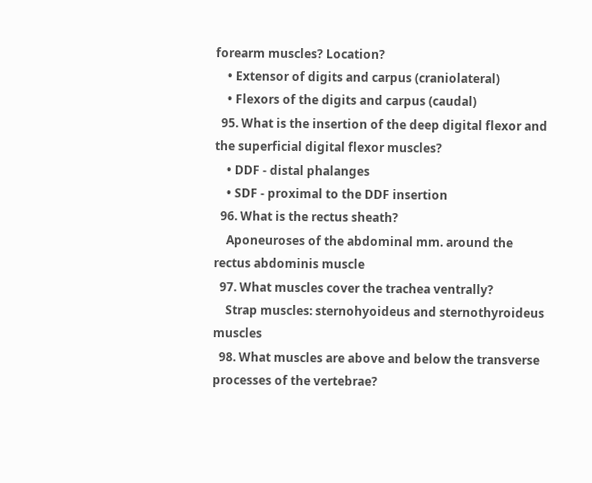forearm muscles? Location?
    • Extensor of digits and carpus (craniolateral)
    • Flexors of the digits and carpus (caudal)
  95. What is the insertion of the deep digital flexor and the superficial digital flexor muscles?
    • DDF - distal phalanges
    • SDF - proximal to the DDF insertion
  96. What is the rectus sheath?
    Aponeuroses of the abdominal mm. around the rectus abdominis muscle
  97. What muscles cover the trachea ventrally?
    Strap muscles: sternohyoideus and sternothyroideus muscles
  98. What muscles are above and below the transverse processes of the vertebrae?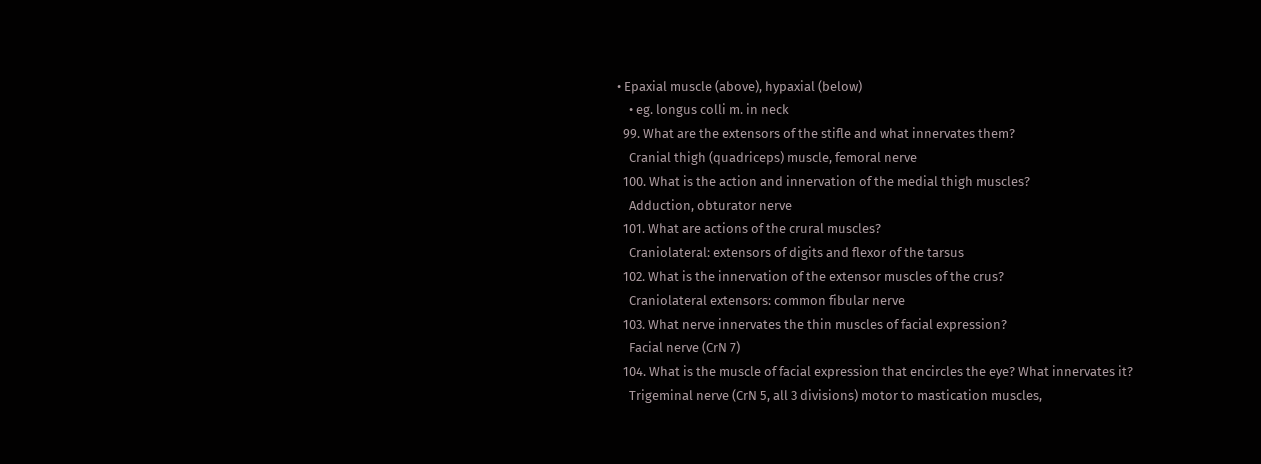• Epaxial muscle (above), hypaxial (below)
    • eg. longus colli m. in neck
  99. What are the extensors of the stifle and what innervates them?
    Cranial thigh (quadriceps) muscle, femoral nerve
  100. What is the action and innervation of the medial thigh muscles?
    Adduction, obturator nerve
  101. What are actions of the crural muscles?
    Craniolateral: extensors of digits and flexor of the tarsus
  102. What is the innervation of the extensor muscles of the crus?
    Craniolateral extensors: common fibular nerve
  103. What nerve innervates the thin muscles of facial expression?
    Facial nerve (CrN 7)
  104. What is the muscle of facial expression that encircles the eye? What innervates it?
    Trigeminal nerve (CrN 5, all 3 divisions) motor to mastication muscles,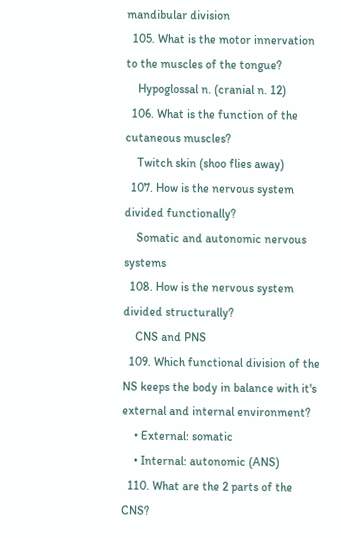mandibular division
  105. What is the motor innervation to the muscles of the tongue?
    Hypoglossal n. (cranial n. 12)
  106. What is the function of the cutaneous muscles?
    Twitch skin (shoo flies away)
  107. How is the nervous system divided functionally?
    Somatic and autonomic nervous systems
  108. How is the nervous system divided structurally?
    CNS and PNS
  109. Which functional division of the NS keeps the body in balance with it's external and internal environment?
    • External: somatic
    • Internal: autonomic (ANS)
  110. What are the 2 parts of the CNS?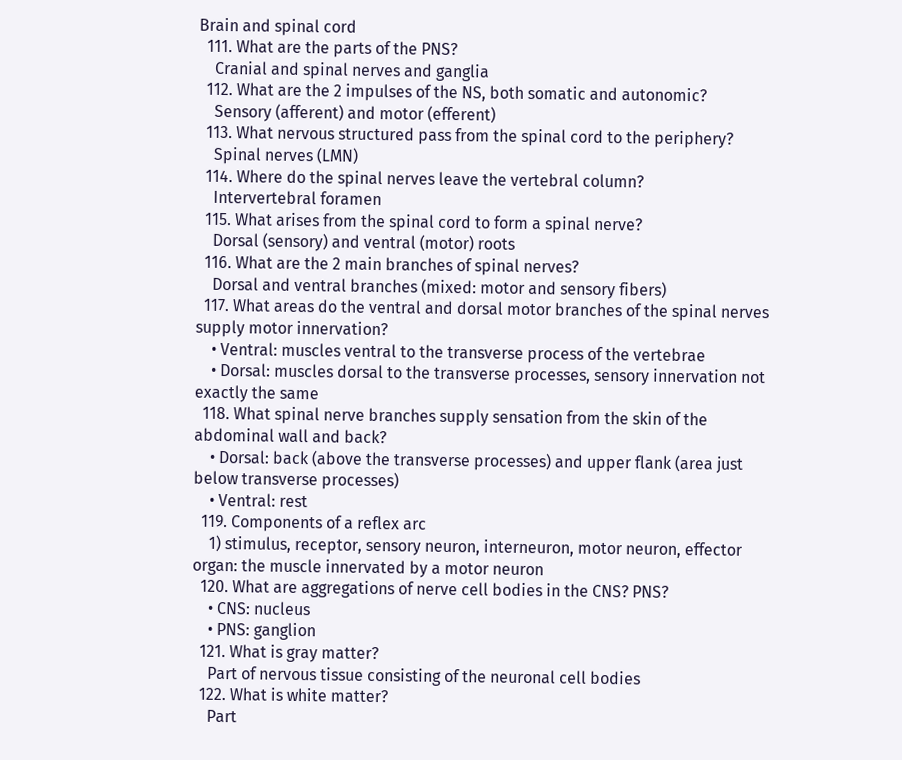Brain and spinal cord
  111. What are the parts of the PNS?
    Cranial and spinal nerves and ganglia
  112. What are the 2 impulses of the NS, both somatic and autonomic?
    Sensory (afferent) and motor (efferent)
  113. What nervous structured pass from the spinal cord to the periphery?
    Spinal nerves (LMN)
  114. Where do the spinal nerves leave the vertebral column?
    Intervertebral foramen
  115. What arises from the spinal cord to form a spinal nerve?
    Dorsal (sensory) and ventral (motor) roots
  116. What are the 2 main branches of spinal nerves?
    Dorsal and ventral branches (mixed: motor and sensory fibers)
  117. What areas do the ventral and dorsal motor branches of the spinal nerves supply motor innervation?
    • Ventral: muscles ventral to the transverse process of the vertebrae
    • Dorsal: muscles dorsal to the transverse processes, sensory innervation not exactly the same
  118. What spinal nerve branches supply sensation from the skin of the abdominal wall and back?
    • Dorsal: back (above the transverse processes) and upper flank (area just below transverse processes)
    • Ventral: rest
  119. Components of a reflex arc
    1) stimulus, receptor, sensory neuron, interneuron, motor neuron, effector organ: the muscle innervated by a motor neuron
  120. What are aggregations of nerve cell bodies in the CNS? PNS?
    • CNS: nucleus
    • PNS: ganglion
  121. What is gray matter?
    Part of nervous tissue consisting of the neuronal cell bodies
  122. What is white matter?
    Part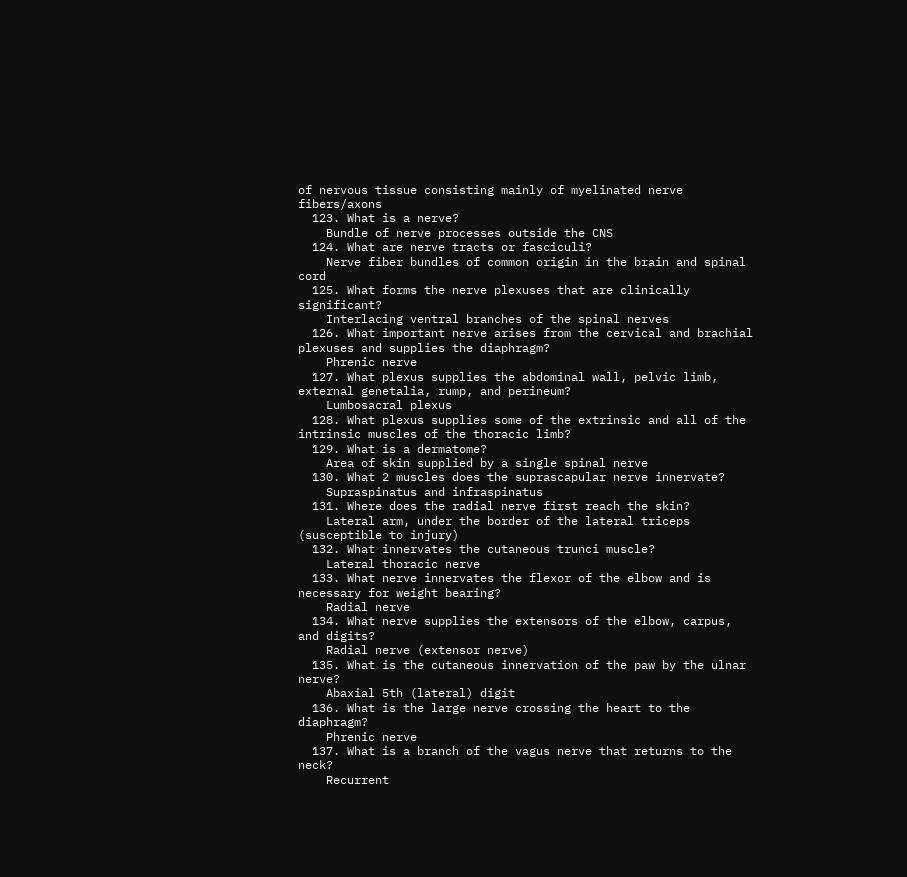of nervous tissue consisting mainly of myelinated nerve fibers/axons
  123. What is a nerve?
    Bundle of nerve processes outside the CNS
  124. What are nerve tracts or fasciculi?
    Nerve fiber bundles of common origin in the brain and spinal cord
  125. What forms the nerve plexuses that are clinically significant?
    Interlacing ventral branches of the spinal nerves
  126. What important nerve arises from the cervical and brachial plexuses and supplies the diaphragm?
    Phrenic nerve
  127. What plexus supplies the abdominal wall, pelvic limb, external genetalia, rump, and perineum?
    Lumbosacral plexus
  128. What plexus supplies some of the extrinsic and all of the intrinsic muscles of the thoracic limb?
  129. What is a dermatome?
    Area of skin supplied by a single spinal nerve
  130. What 2 muscles does the suprascapular nerve innervate?
    Supraspinatus and infraspinatus
  131. Where does the radial nerve first reach the skin?
    Lateral arm, under the border of the lateral triceps (susceptible to injury)
  132. What innervates the cutaneous trunci muscle?
    Lateral thoracic nerve
  133. What nerve innervates the flexor of the elbow and is necessary for weight bearing?
    Radial nerve
  134. What nerve supplies the extensors of the elbow, carpus, and digits?
    Radial nerve (extensor nerve)
  135. What is the cutaneous innervation of the paw by the ulnar nerve?
    Abaxial 5th (lateral) digit
  136. What is the large nerve crossing the heart to the diaphragm?
    Phrenic nerve
  137. What is a branch of the vagus nerve that returns to the neck?
    Recurrent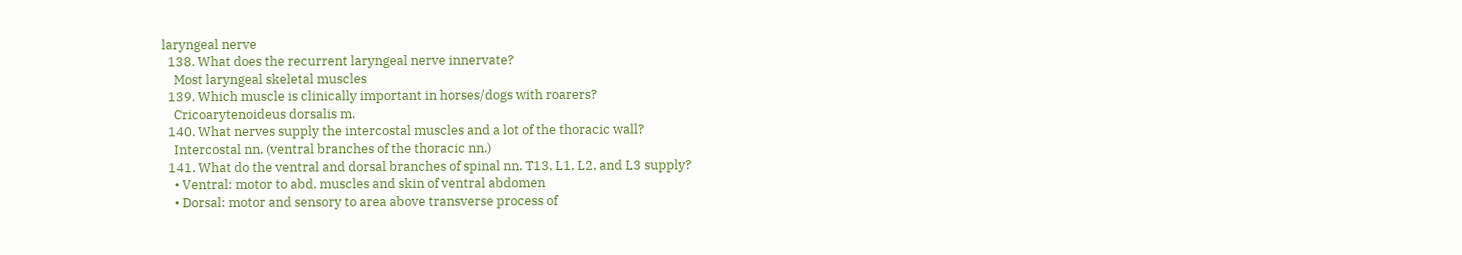laryngeal nerve
  138. What does the recurrent laryngeal nerve innervate?
    Most laryngeal skeletal muscles
  139. Which muscle is clinically important in horses/dogs with roarers?
    Cricoarytenoideus dorsalis m.
  140. What nerves supply the intercostal muscles and a lot of the thoracic wall?
    Intercostal nn. (ventral branches of the thoracic nn.)
  141. What do the ventral and dorsal branches of spinal nn. T13, L1, L2, and L3 supply?
    • Ventral: motor to abd. muscles and skin of ventral abdomen
    • Dorsal: motor and sensory to area above transverse process of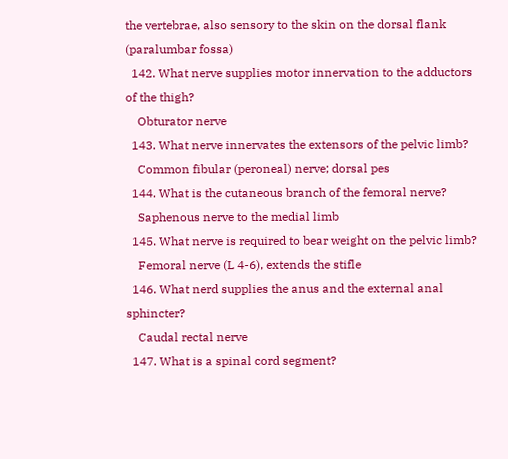the vertebrae, also sensory to the skin on the dorsal flank (paralumbar fossa)
  142. What nerve supplies motor innervation to the adductors of the thigh?
    Obturator nerve
  143. What nerve innervates the extensors of the pelvic limb?
    Common fibular (peroneal) nerve; dorsal pes
  144. What is the cutaneous branch of the femoral nerve?
    Saphenous nerve to the medial limb
  145. What nerve is required to bear weight on the pelvic limb?
    Femoral nerve (L 4-6), extends the stifle
  146. What nerd supplies the anus and the external anal sphincter?
    Caudal rectal nerve
  147. What is a spinal cord segment?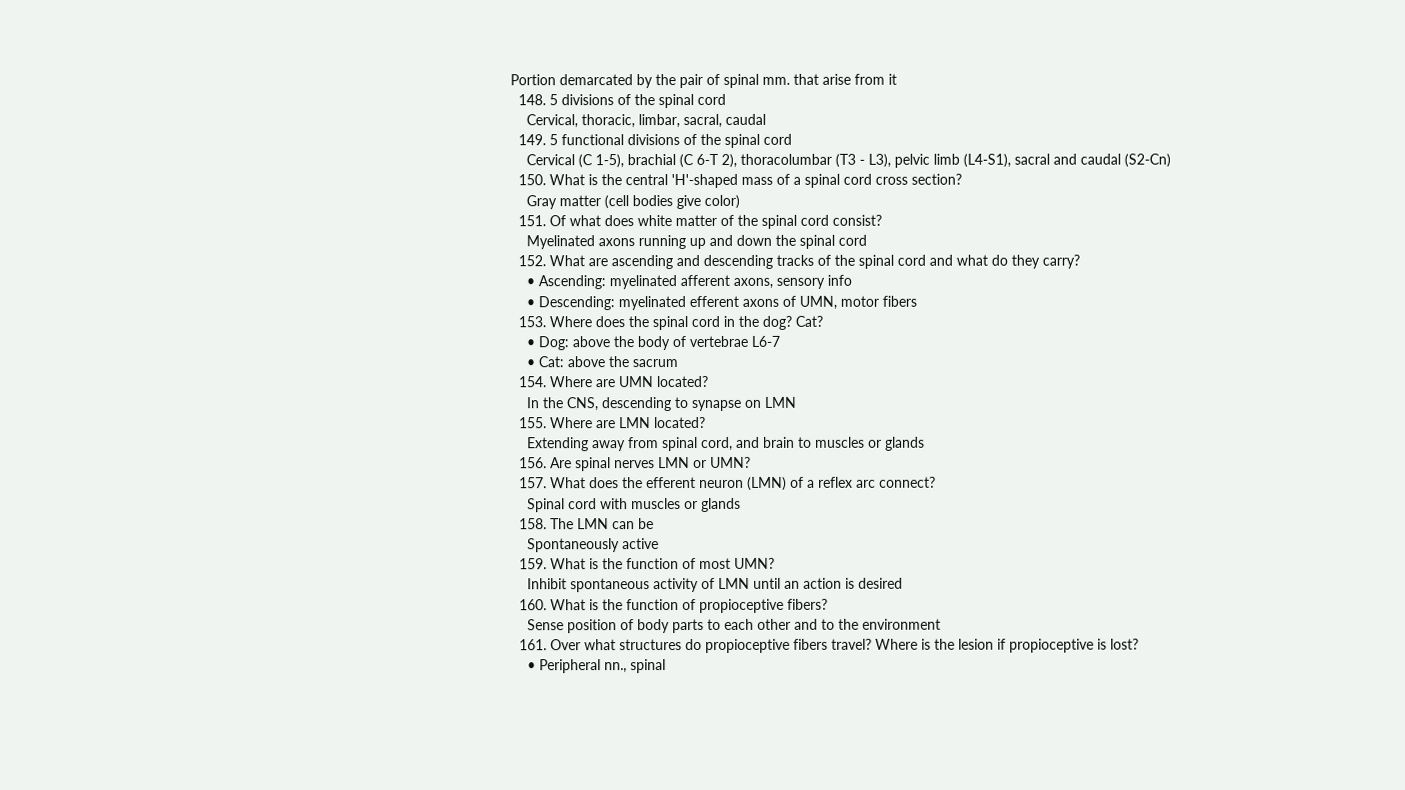Portion demarcated by the pair of spinal mm. that arise from it
  148. 5 divisions of the spinal cord
    Cervical, thoracic, limbar, sacral, caudal
  149. 5 functional divisions of the spinal cord
    Cervical (C 1-5), brachial (C 6-T 2), thoracolumbar (T3 - L3), pelvic limb (L4-S1), sacral and caudal (S2-Cn)
  150. What is the central 'H'-shaped mass of a spinal cord cross section?
    Gray matter (cell bodies give color)
  151. Of what does white matter of the spinal cord consist?
    Myelinated axons running up and down the spinal cord
  152. What are ascending and descending tracks of the spinal cord and what do they carry?
    • Ascending: myelinated afferent axons, sensory info
    • Descending: myelinated efferent axons of UMN, motor fibers
  153. Where does the spinal cord in the dog? Cat?
    • Dog: above the body of vertebrae L6-7
    • Cat: above the sacrum
  154. Where are UMN located?
    In the CNS, descending to synapse on LMN
  155. Where are LMN located?
    Extending away from spinal cord, and brain to muscles or glands
  156. Are spinal nerves LMN or UMN?
  157. What does the efferent neuron (LMN) of a reflex arc connect?
    Spinal cord with muscles or glands
  158. The LMN can be
    Spontaneously active
  159. What is the function of most UMN?
    Inhibit spontaneous activity of LMN until an action is desired
  160. What is the function of propioceptive fibers?
    Sense position of body parts to each other and to the environment
  161. Over what structures do propioceptive fibers travel? Where is the lesion if propioceptive is lost?
    • Peripheral nn., spinal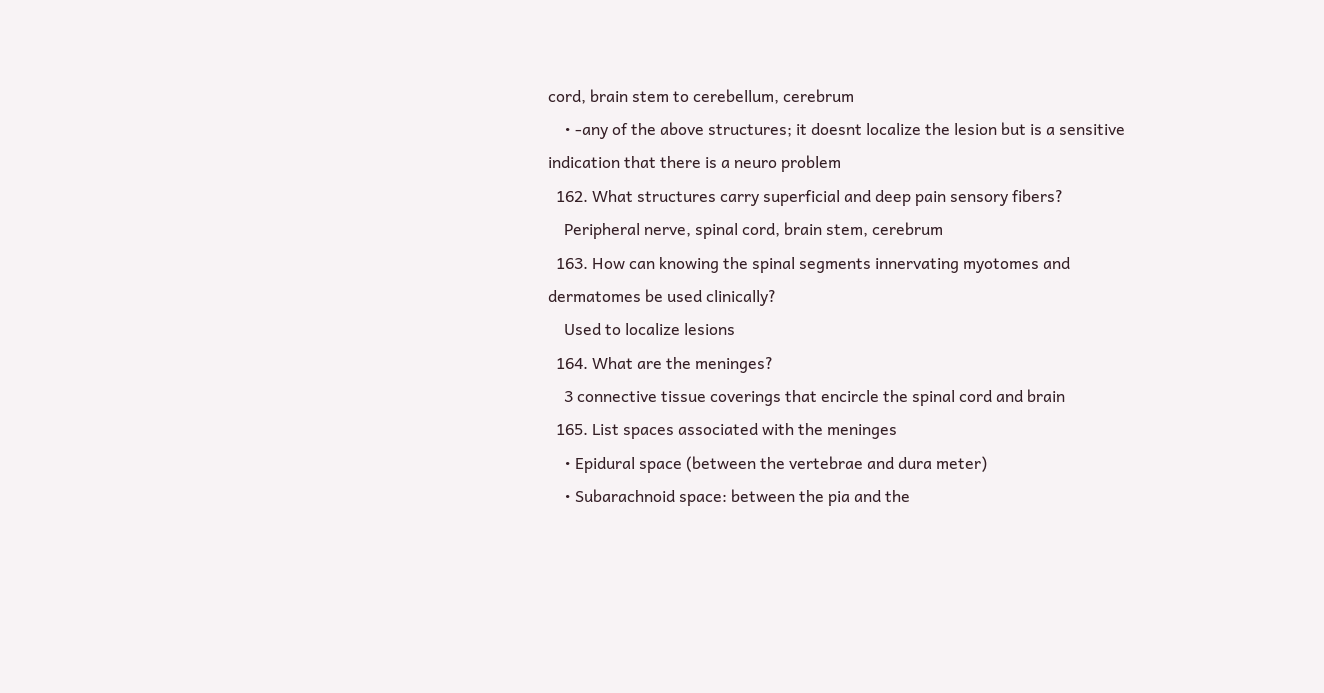cord, brain stem to cerebellum, cerebrum
    • -any of the above structures; it doesnt localize the lesion but is a sensitive indication that there is a neuro problem
  162. What structures carry superficial and deep pain sensory fibers?
    Peripheral nerve, spinal cord, brain stem, cerebrum
  163. How can knowing the spinal segments innervating myotomes and dermatomes be used clinically?
    Used to localize lesions
  164. What are the meninges?
    3 connective tissue coverings that encircle the spinal cord and brain
  165. List spaces associated with the meninges
    • Epidural space (between the vertebrae and dura meter)
    • Subarachnoid space: between the pia and the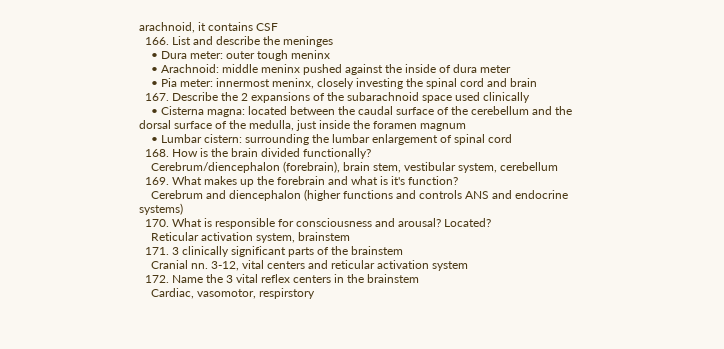arachnoid, it contains CSF
  166. List and describe the meninges
    • Dura meter: outer tough meninx
    • Arachnoid: middle meninx pushed against the inside of dura meter
    • Pia meter: innermost meninx, closely investing the spinal cord and brain
  167. Describe the 2 expansions of the subarachnoid space used clinically
    • Cisterna magna: located between the caudal surface of the cerebellum and the dorsal surface of the medulla, just inside the foramen magnum
    • Lumbar cistern: surrounding the lumbar enlargement of spinal cord
  168. How is the brain divided functionally?
    Cerebrum/diencephalon (forebrain), brain stem, vestibular system, cerebellum
  169. What makes up the forebrain and what is it's function?
    Cerebrum and diencephalon (higher functions and controls ANS and endocrine systems)
  170. What is responsible for consciousness and arousal? Located?
    Reticular activation system, brainstem
  171. 3 clinically significant parts of the brainstem
    Cranial nn. 3-12, vital centers and reticular activation system
  172. Name the 3 vital reflex centers in the brainstem
    Cardiac, vasomotor, respirstory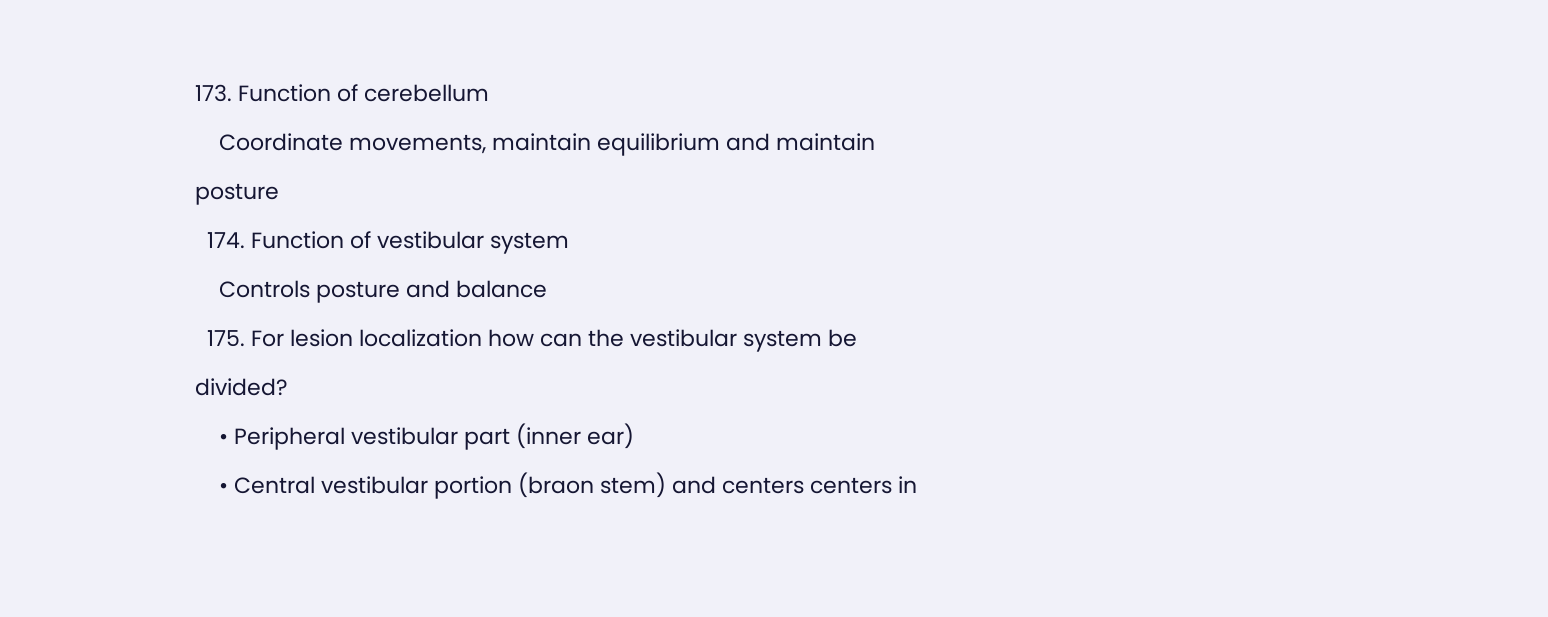173. Function of cerebellum
    Coordinate movements, maintain equilibrium and maintain posture
  174. Function of vestibular system
    Controls posture and balance
  175. For lesion localization how can the vestibular system be divided?
    • Peripheral vestibular part (inner ear)
    • Central vestibular portion (braon stem) and centers centers in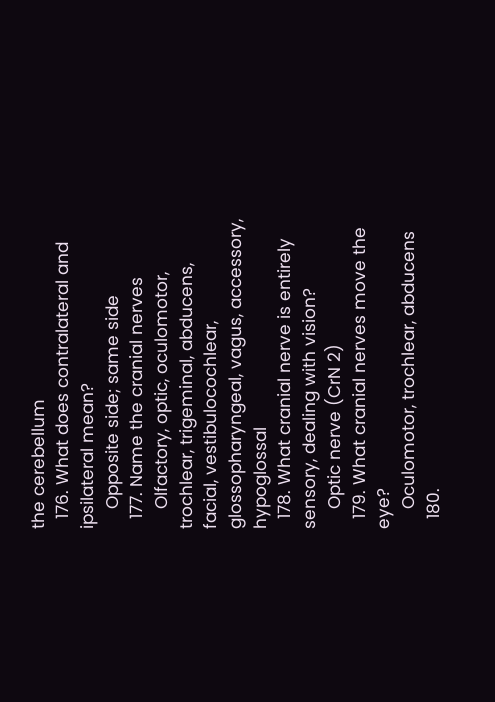the cerebellum
  176. What does contralateral and ipsilateral mean?
    Opposite side; same side
  177. Name the cranial nerves
    Olfactory, optic, oculomotor, trochlear, trigeminal, abducens, facial, vestibulocochlear, glossopharyngeal, vagus, accessory, hypoglossal
  178. What cranial nerve is entirely sensory, dealing with vision?
    Optic nerve (CrN 2)
  179. What cranial nerves move the eye?
    Oculomotor, trochlear, abducens
  180.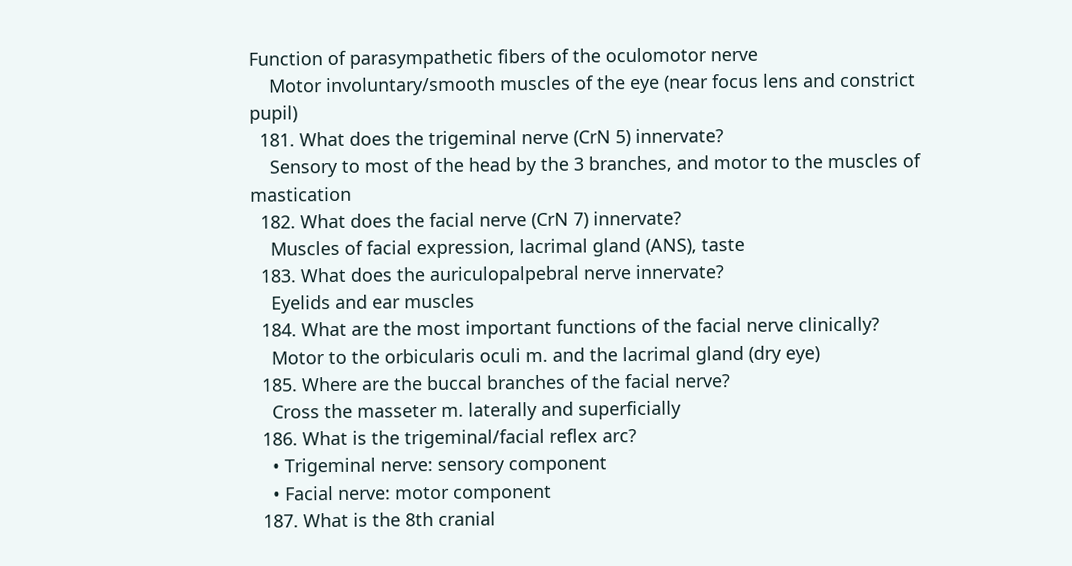Function of parasympathetic fibers of the oculomotor nerve
    Motor involuntary/smooth muscles of the eye (near focus lens and constrict pupil)
  181. What does the trigeminal nerve (CrN 5) innervate?
    Sensory to most of the head by the 3 branches, and motor to the muscles of mastication
  182. What does the facial nerve (CrN 7) innervate?
    Muscles of facial expression, lacrimal gland (ANS), taste
  183. What does the auriculopalpebral nerve innervate?
    Eyelids and ear muscles
  184. What are the most important functions of the facial nerve clinically?
    Motor to the orbicularis oculi m. and the lacrimal gland (dry eye)
  185. Where are the buccal branches of the facial nerve?
    Cross the masseter m. laterally and superficially
  186. What is the trigeminal/facial reflex arc?
    • Trigeminal nerve: sensory component
    • Facial nerve: motor component
  187. What is the 8th cranial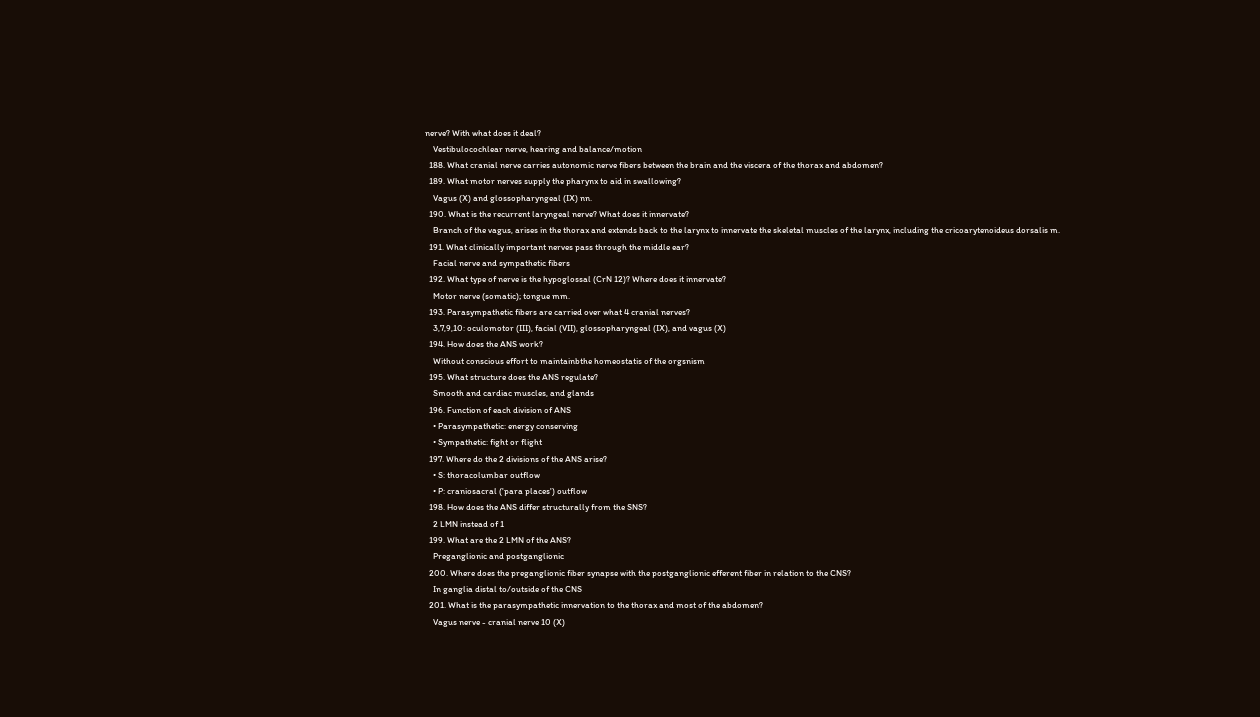nerve? With what does it deal?
    Vestibulocochlear nerve, hearing and balance/motion
  188. What cranial nerve carries autonomic nerve fibers between the brain and the viscera of the thorax and abdomen?
  189. What motor nerves supply the pharynx to aid in swallowing?
    Vagus (X) and glossopharyngeal (IX) nn.
  190. What is the recurrent laryngeal nerve? What does it innervate?
    Branch of the vagus, arises in the thorax and extends back to the larynx to innervate the skeletal muscles of the larynx, including the cricoarytenoideus dorsalis m.
  191. What clinically important nerves pass through the middle ear?
    Facial nerve and sympathetic fibers
  192. What type of nerve is the hypoglossal (CrN 12)? Where does it innervate?
    Motor nerve (somatic); tongue mm.
  193. Parasympathetic fibers are carried over what 4 cranial nerves?
    3,7,9,10: oculomotor (III), facial (VII), glossopharyngeal (IX), and vagus (X)
  194. How does the ANS work?
    Without conscious effort to maintainbthe homeostatis of the orgsnism
  195. What structure does the ANS regulate?
    Smooth and cardiac muscles, and glands
  196. Function of each division of ANS
    • Parasympathetic: energy conserving
    • Sympathetic: fight or flight
  197. Where do the 2 divisions of the ANS arise?
    • S: thoracolumbar outflow
    • P: craniosacral ('para places') outflow
  198. How does the ANS differ structurally from the SNS?
    2 LMN instead of 1
  199. What are the 2 LMN of the ANS?
    Preganglionic and postganglionic
  200. Where does the preganglionic fiber synapse with the postganglionic efferent fiber in relation to the CNS?
    In ganglia distal to/outside of the CNS
  201. What is the parasympathetic innervation to the thorax and most of the abdomen?
    Vagus nerve - cranial nerve 10 (X)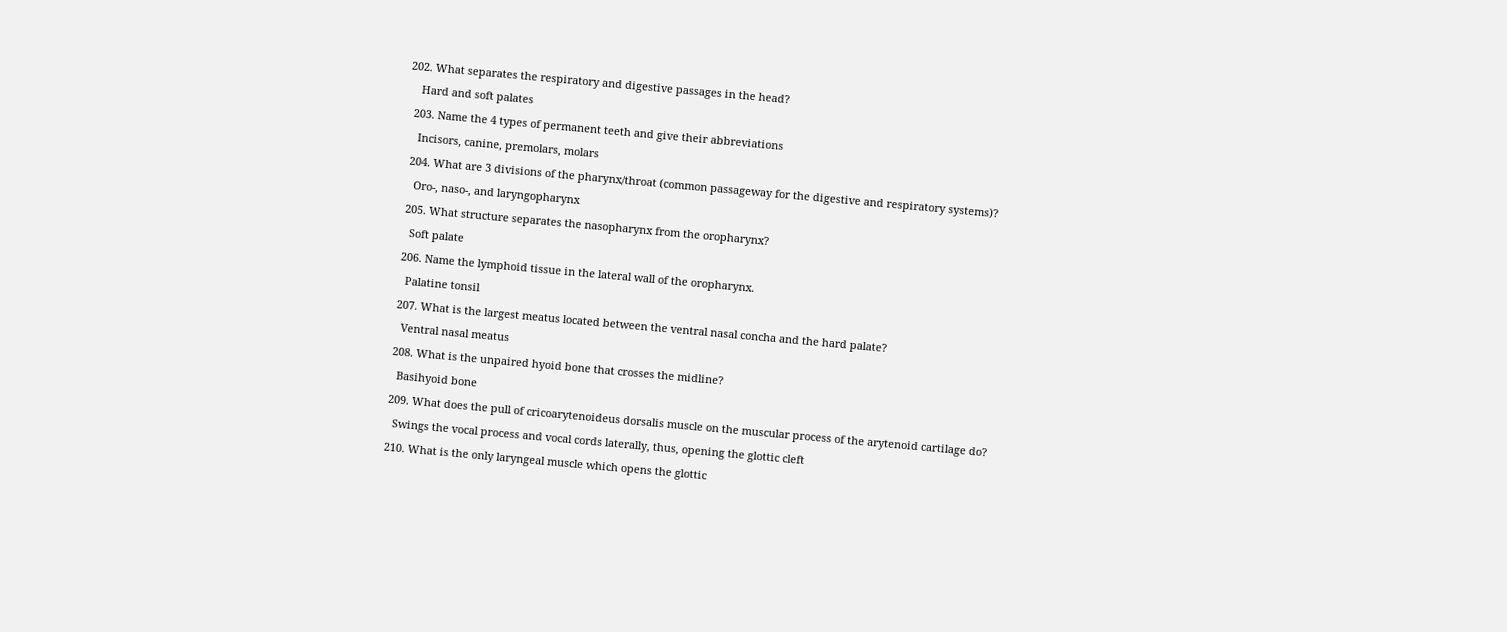202. What separates the respiratory and digestive passages in the head?
    Hard and soft palates
  203. Name the 4 types of permanent teeth and give their abbreviations
    Incisors, canine, premolars, molars
  204. What are 3 divisions of the pharynx/throat (common passageway for the digestive and respiratory systems)?
    Oro-, naso-, and laryngopharynx
  205. What structure separates the nasopharynx from the oropharynx?
    Soft palate
  206. Name the lymphoid tissue in the lateral wall of the oropharynx.
    Palatine tonsil
  207. What is the largest meatus located between the ventral nasal concha and the hard palate?
    Ventral nasal meatus
  208. What is the unpaired hyoid bone that crosses the midline?
    Basihyoid bone
  209. What does the pull of cricoarytenoideus dorsalis muscle on the muscular process of the arytenoid cartilage do?
    Swings the vocal process and vocal cords laterally, thus, opening the glottic cleft
  210. What is the only laryngeal muscle which opens the glottic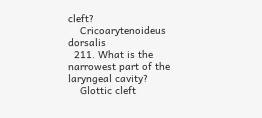cleft?
    Cricoarytenoideus dorsalis
  211. What is the narrowest part of the laryngeal cavity?
    Glottic cleft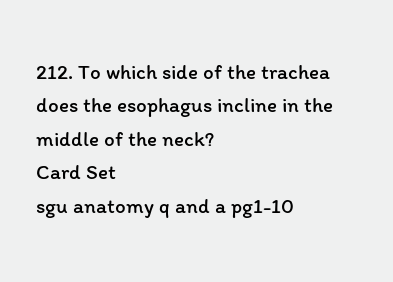212. To which side of the trachea does the esophagus incline in the middle of the neck?
Card Set
sgu anatomy q and a pg1-10